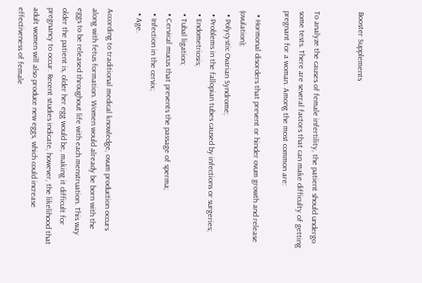Booster Supplements


To analyze the causes of female infertility, the patient should undergo some tests. There are several factors that can make difficulty of getting pregnant for a woman. Among the most common are:

  • Hormonal disorders that prevent or hinder ovum growth and release (ovulation);
  • Polycystic Ovarian Syndrome;
  • Problems in the fallopian tubes caused by infections or surgeries;
  • Endometriosis;
  • Tubal ligation;
  • Cervical mucus that prevents the passage of sperma;
  • Infection in the cervix;
  • Age.

According to traditional medical knowledge, ovum production occurs along with fetus formation. Women would already be born with the eggs to be released throughout life with each menstruation. This way older the patient is, older her egg would be, making it difficult for pregnancy to occur. Recent studies indicate, however, the likelihood that adult women will also produce new eggs, which could increase effectiveness of female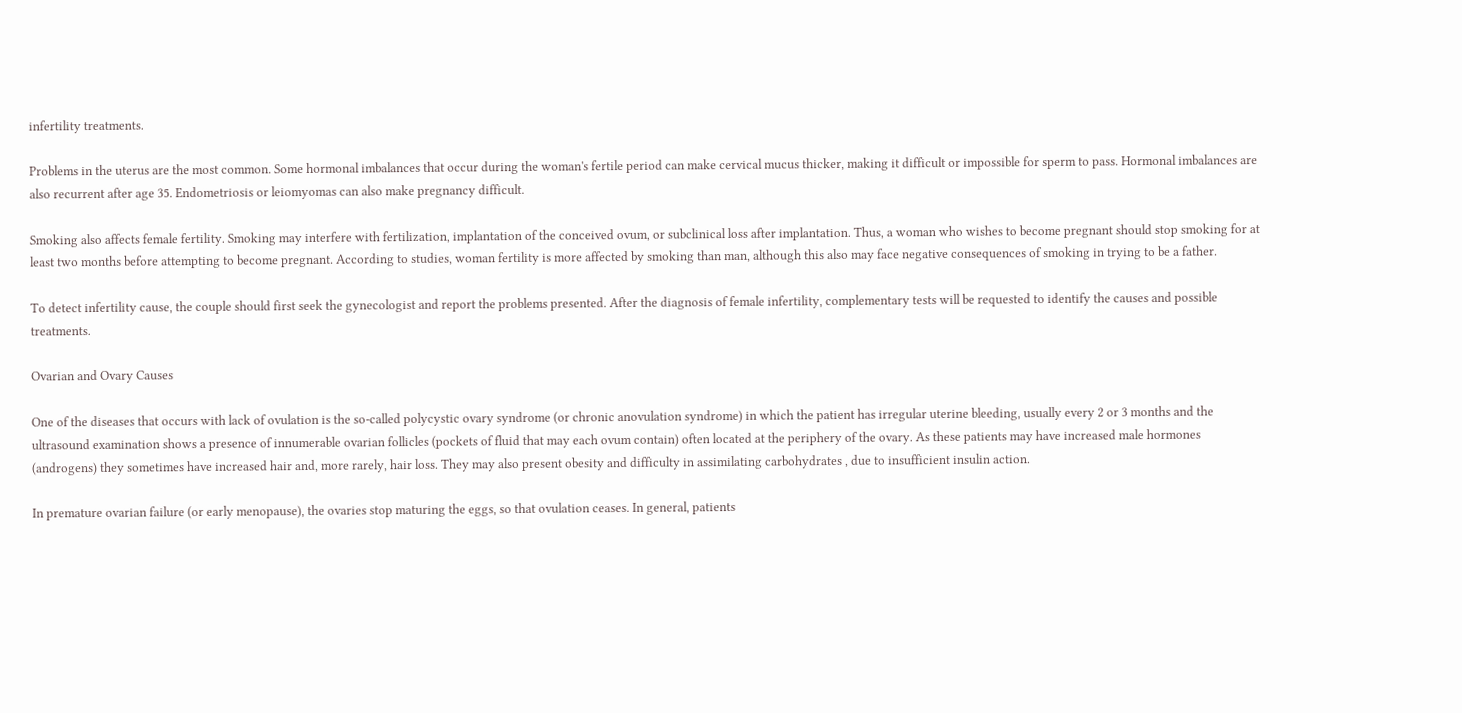infertility treatments.

Problems in the uterus are the most common. Some hormonal imbalances that occur during the woman's fertile period can make cervical mucus thicker, making it difficult or impossible for sperm to pass. Hormonal imbalances are also recurrent after age 35. Endometriosis or leiomyomas can also make pregnancy difficult.

Smoking also affects female fertility. Smoking may interfere with fertilization, implantation of the conceived ovum, or subclinical loss after implantation. Thus, a woman who wishes to become pregnant should stop smoking for at least two months before attempting to become pregnant. According to studies, woman fertility is more affected by smoking than man, although this also may face negative consequences of smoking in trying to be a father.

To detect infertility cause, the couple should first seek the gynecologist and report the problems presented. After the diagnosis of female infertility, complementary tests will be requested to identify the causes and possible treatments.

Ovarian and Ovary Causes

One of the diseases that occurs with lack of ovulation is the so-called polycystic ovary syndrome (or chronic anovulation syndrome) in which the patient has irregular uterine bleeding, usually every 2 or 3 months and the ultrasound examination shows a presence of innumerable ovarian follicles (pockets of fluid that may each ovum contain) often located at the periphery of the ovary. As these patients may have increased male hormones (androgens) they sometimes have increased hair and, more rarely, hair loss. They may also present obesity and difficulty in assimilating carbohydrates , due to insufficient insulin action.

In premature ovarian failure (or early menopause), the ovaries stop maturing the eggs, so that ovulation ceases. In general, patients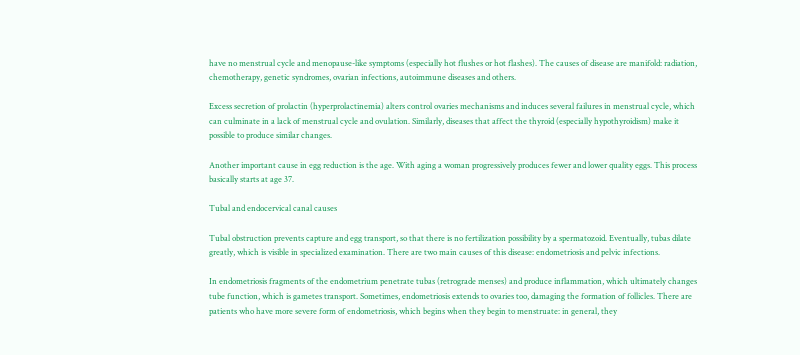have no menstrual cycle and menopause-like symptoms (especially hot flushes or hot flashes). The causes of disease are manifold: radiation, chemotherapy, genetic syndromes, ovarian infections, autoimmune diseases and others.

Excess secretion of prolactin (hyperprolactinemia) alters control ovaries mechanisms and induces several failures in menstrual cycle, which can culminate in a lack of menstrual cycle and ovulation. Similarly, diseases that affect the thyroid (especially hypothyroidism) make it possible to produce similar changes.

Another important cause in egg reduction is the age. With aging a woman progressively produces fewer and lower quality eggs. This process basically starts at age 37.

Tubal and endocervical canal causes

Tubal obstruction prevents capture and egg transport, so that there is no fertilization possibility by a spermatozoid. Eventually, tubas dilate greatly, which is visible in specialized examination. There are two main causes of this disease: endometriosis and pelvic infections.

In endometriosis fragments of the endometrium penetrate tubas (retrograde menses) and produce inflammation, which ultimately changes tube function, which is gametes transport. Sometimes, endometriosis extends to ovaries too, damaging the formation of follicles. There are patients who have more severe form of endometriosis, which begins when they begin to menstruate: in general, they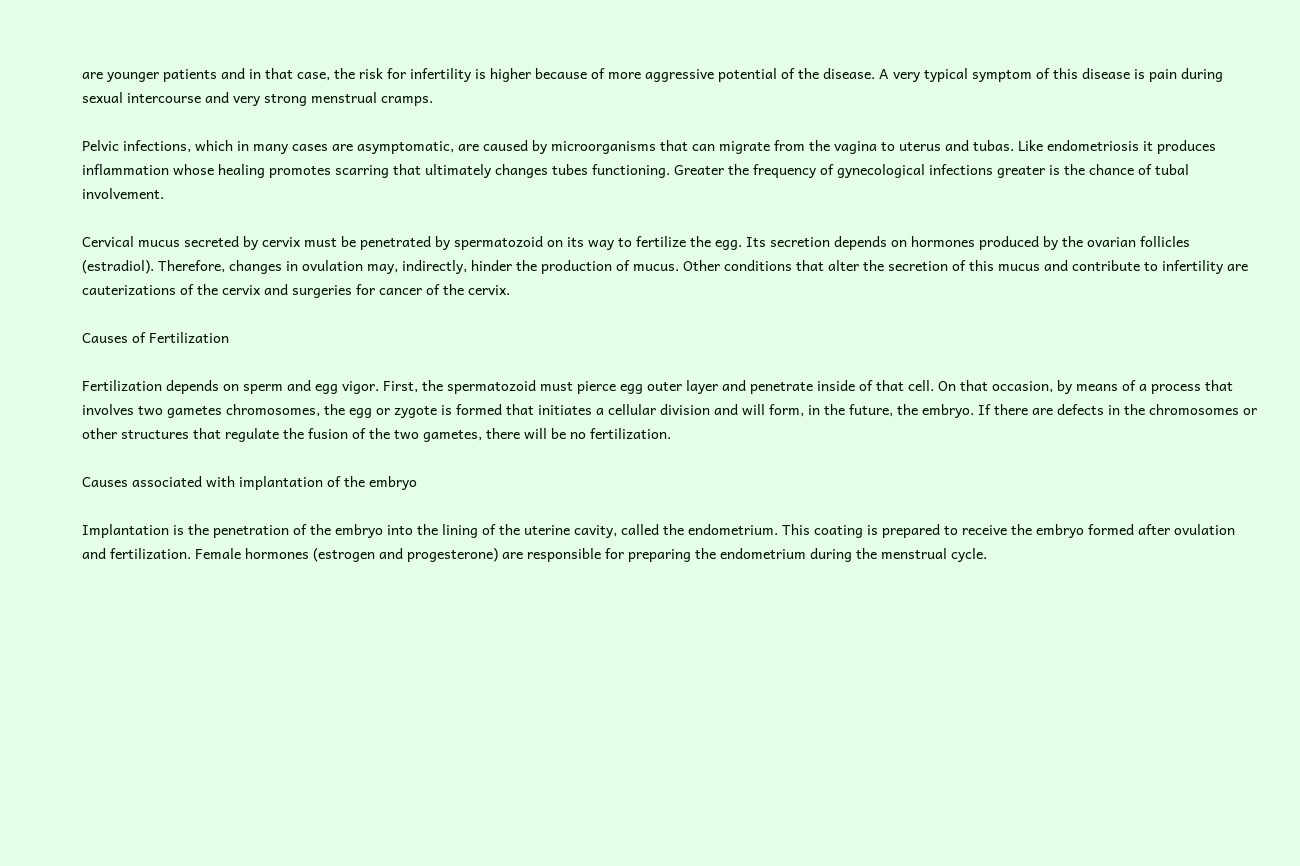are younger patients and in that case, the risk for infertility is higher because of more aggressive potential of the disease. A very typical symptom of this disease is pain during sexual intercourse and very strong menstrual cramps.

Pelvic infections, which in many cases are asymptomatic, are caused by microorganisms that can migrate from the vagina to uterus and tubas. Like endometriosis it produces inflammation whose healing promotes scarring that ultimately changes tubes functioning. Greater the frequency of gynecological infections greater is the chance of tubal involvement.

Cervical mucus secreted by cervix must be penetrated by spermatozoid on its way to fertilize the egg. Its secretion depends on hormones produced by the ovarian follicles (estradiol). Therefore, changes in ovulation may, indirectly, hinder the production of mucus. Other conditions that alter the secretion of this mucus and contribute to infertility are cauterizations of the cervix and surgeries for cancer of the cervix.

Causes of Fertilization

Fertilization depends on sperm and egg vigor. First, the spermatozoid must pierce egg outer layer and penetrate inside of that cell. On that occasion, by means of a process that involves two gametes chromosomes, the egg or zygote is formed that initiates a cellular division and will form, in the future, the embryo. If there are defects in the chromosomes or other structures that regulate the fusion of the two gametes, there will be no fertilization.

Causes associated with implantation of the embryo

Implantation is the penetration of the embryo into the lining of the uterine cavity, called the endometrium. This coating is prepared to receive the embryo formed after ovulation and fertilization. Female hormones (estrogen and progesterone) are responsible for preparing the endometrium during the menstrual cycle.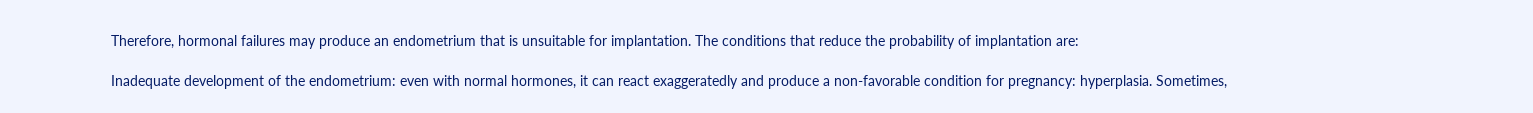Therefore, hormonal failures may produce an endometrium that is unsuitable for implantation. The conditions that reduce the probability of implantation are:

Inadequate development of the endometrium: even with normal hormones, it can react exaggeratedly and produce a non-favorable condition for pregnancy: hyperplasia. Sometimes,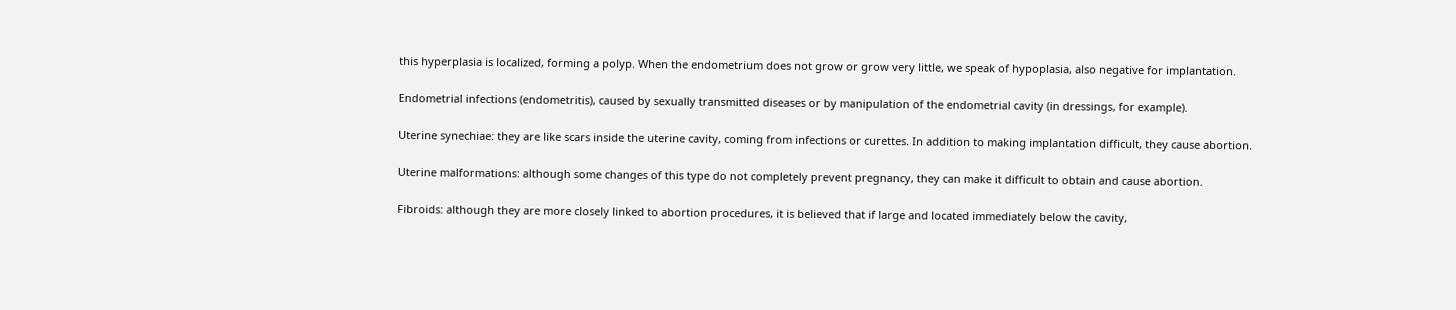this hyperplasia is localized, forming a polyp. When the endometrium does not grow or grow very little, we speak of hypoplasia, also negative for implantation.

Endometrial infections (endometritis), caused by sexually transmitted diseases or by manipulation of the endometrial cavity (in dressings, for example).

Uterine synechiae: they are like scars inside the uterine cavity, coming from infections or curettes. In addition to making implantation difficult, they cause abortion.

Uterine malformations: although some changes of this type do not completely prevent pregnancy, they can make it difficult to obtain and cause abortion.

Fibroids: although they are more closely linked to abortion procedures, it is believed that if large and located immediately below the cavity,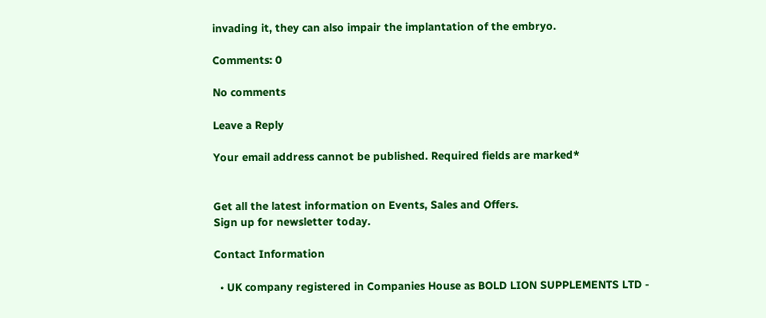invading it, they can also impair the implantation of the embryo.

Comments: 0

No comments

Leave a Reply

Your email address cannot be published. Required fields are marked*


Get all the latest information on Events, Sales and Offers.
Sign up for newsletter today.

Contact Information

  • UK company registered in Companies House as BOLD LION SUPPLEMENTS LTD -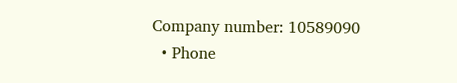Company number: 10589090
  • Phone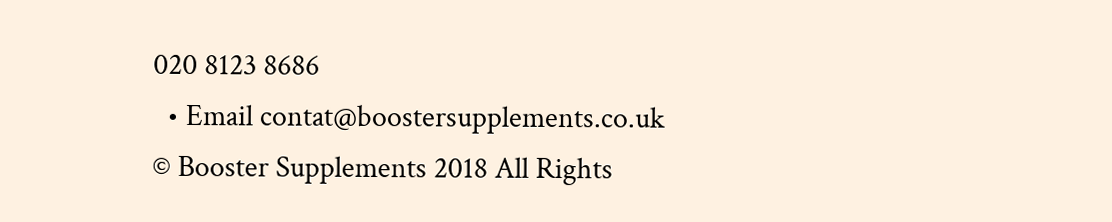020 8123 8686
  • Email contat@boostersupplements.co.uk
© Booster Supplements 2018 All Rights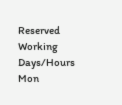Reserved
Working Days/Hours
Mon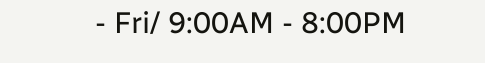- Fri/ 9:00AM - 8:00PM